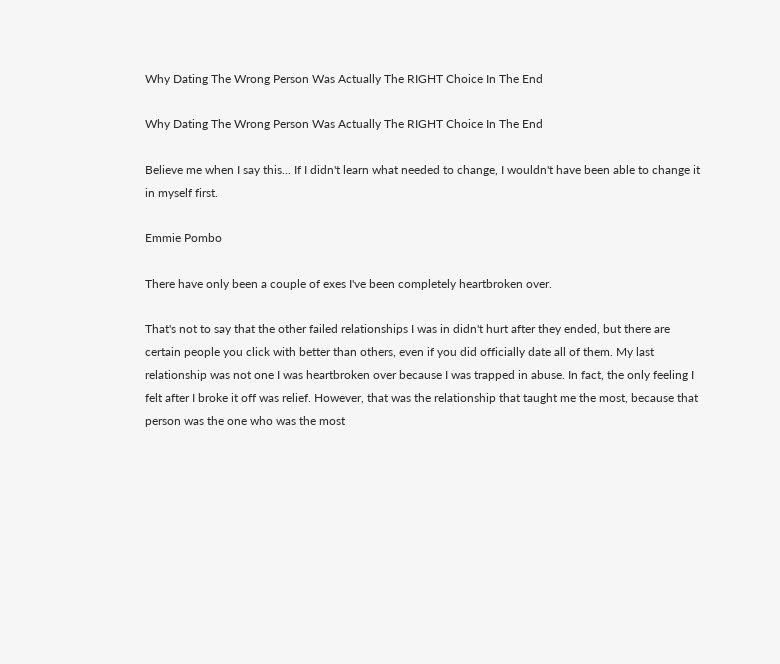Why Dating The Wrong Person Was Actually The RIGHT Choice In The End

Why Dating The Wrong Person Was Actually The RIGHT Choice In The End

Believe me when I say this... If I didn't learn what needed to change, I wouldn't have been able to change it in myself first.

Emmie Pombo

There have only been a couple of exes I've been completely heartbroken over.

That's not to say that the other failed relationships I was in didn't hurt after they ended, but there are certain people you click with better than others, even if you did officially date all of them. My last relationship was not one I was heartbroken over because I was trapped in abuse. In fact, the only feeling I felt after I broke it off was relief. However, that was the relationship that taught me the most, because that person was the one who was the most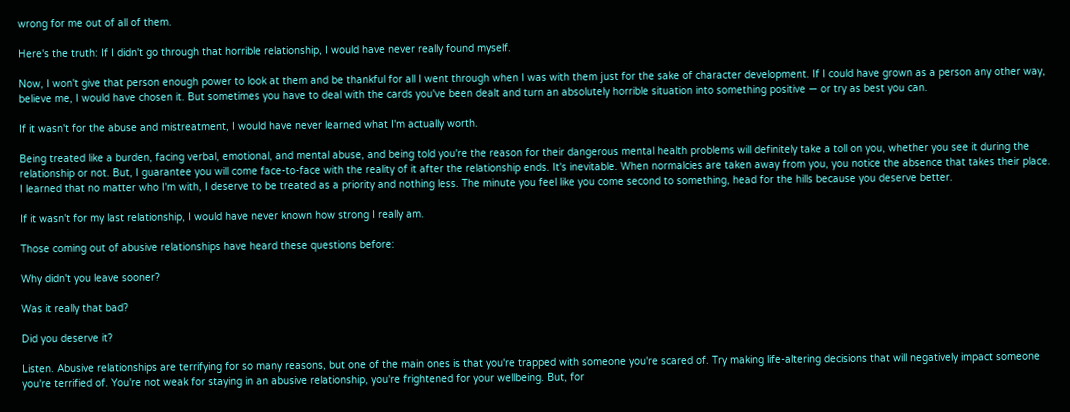wrong for me out of all of them.

Here's the truth: If I didn't go through that horrible relationship, I would have never really found myself.

Now, I won't give that person enough power to look at them and be thankful for all I went through when I was with them just for the sake of character development. If I could have grown as a person any other way, believe me, I would have chosen it. But sometimes you have to deal with the cards you've been dealt and turn an absolutely horrible situation into something positive — or try as best you can.

If it wasn't for the abuse and mistreatment, I would have never learned what I'm actually worth.

Being treated like a burden, facing verbal, emotional, and mental abuse, and being told you're the reason for their dangerous mental health problems will definitely take a toll on you, whether you see it during the relationship or not. But, I guarantee you will come face-to-face with the reality of it after the relationship ends. It's inevitable. When normalcies are taken away from you, you notice the absence that takes their place. I learned that no matter who I'm with, I deserve to be treated as a priority and nothing less. The minute you feel like you come second to something, head for the hills because you deserve better.

If it wasn't for my last relationship, I would have never known how strong I really am.

Those coming out of abusive relationships have heard these questions before:

Why didn't you leave sooner?

Was it really that bad?

Did you deserve it?

Listen. Abusive relationships are terrifying for so many reasons, but one of the main ones is that you're trapped with someone you're scared of. Try making life-altering decisions that will negatively impact someone you're terrified of. You're not weak for staying in an abusive relationship, you're frightened for your wellbeing. But, for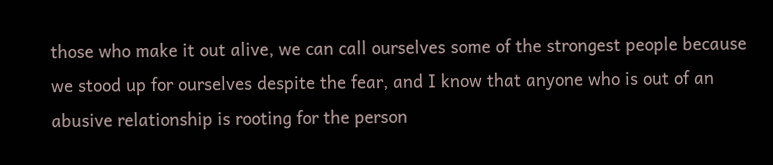those who make it out alive, we can call ourselves some of the strongest people because we stood up for ourselves despite the fear, and I know that anyone who is out of an abusive relationship is rooting for the person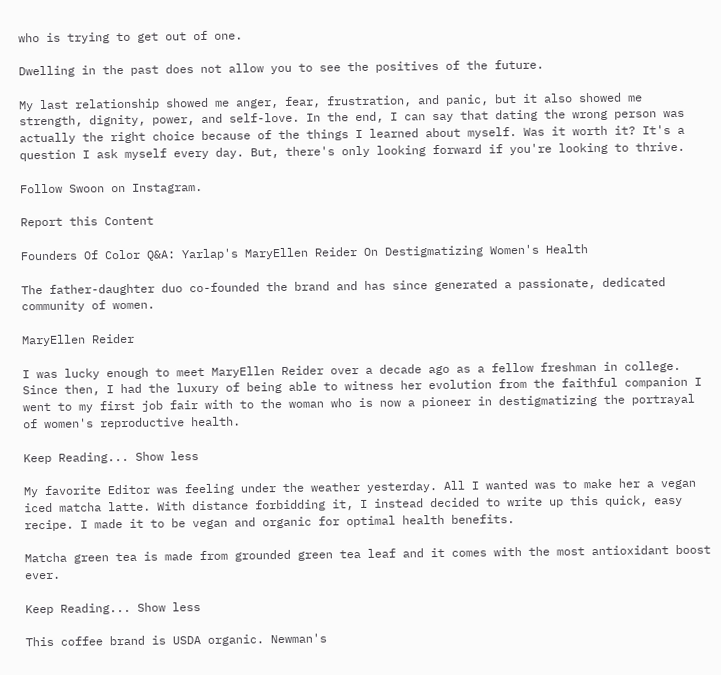who is trying to get out of one.

Dwelling in the past does not allow you to see the positives of the future.

My last relationship showed me anger, fear, frustration, and panic, but it also showed me strength, dignity, power, and self-love. In the end, I can say that dating the wrong person was actually the right choice because of the things I learned about myself. Was it worth it? It's a question I ask myself every day. But, there's only looking forward if you're looking to thrive.

Follow Swoon on Instagram.

Report this Content

Founders Of Color Q&A: Yarlap's MaryEllen Reider On Destigmatizing Women's Health

The father-daughter duo co-founded the brand and has since generated a passionate, dedicated community of women.

MaryEllen Reider

I was lucky enough to meet MaryEllen Reider over a decade ago as a fellow freshman in college. Since then, I had the luxury of being able to witness her evolution from the faithful companion I went to my first job fair with to the woman who is now a pioneer in destigmatizing the portrayal of women's reproductive health.

Keep Reading... Show less

My favorite Editor was feeling under the weather yesterday. All I wanted was to make her a vegan iced matcha latte. With distance forbidding it, I instead decided to write up this quick, easy recipe. I made it to be vegan and organic for optimal health benefits.

Matcha green tea is made from grounded green tea leaf and it comes with the most antioxidant boost ever.

Keep Reading... Show less

This coffee brand is USDA organic. Newman's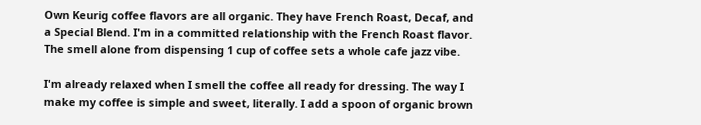Own Keurig coffee flavors are all organic. They have French Roast, Decaf, and a Special Blend. I'm in a committed relationship with the French Roast flavor. The smell alone from dispensing 1 cup of coffee sets a whole cafe jazz vibe.

I'm already relaxed when I smell the coffee all ready for dressing. The way I make my coffee is simple and sweet, literally. I add a spoon of organic brown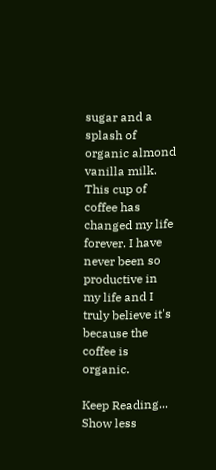sugar and a splash of organic almond vanilla milk. This cup of coffee has changed my life forever. I have never been so productive in my life and I truly believe it's because the coffee is organic.

Keep Reading... Show less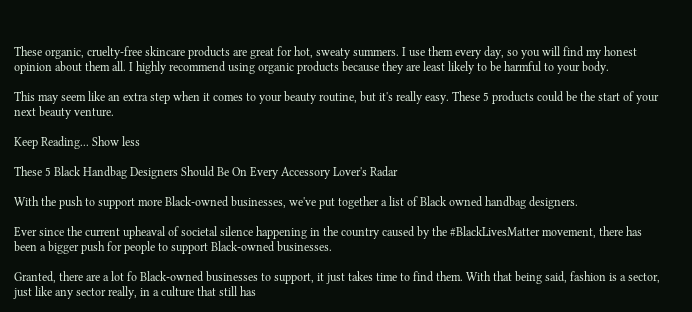These organic, cruelty-free skincare products are great for hot, sweaty summers. I use them every day, so you will find my honest opinion about them all. I highly recommend using organic products because they are least likely to be harmful to your body.

This may seem like an extra step when it comes to your beauty routine, but it's really easy. These 5 products could be the start of your next beauty venture.

Keep Reading... Show less

These 5 Black Handbag Designers Should Be On Every Accessory Lover's Radar

With the push to support more Black-owned businesses, we've put together a list of Black owned handbag designers.

Ever since the current upheaval of societal silence happening in the country caused by the #BlackLivesMatter movement, there has been a bigger push for people to support Black-owned businesses.

Granted, there are a lot fo Black-owned businesses to support, it just takes time to find them. With that being said, fashion is a sector, just like any sector really, in a culture that still has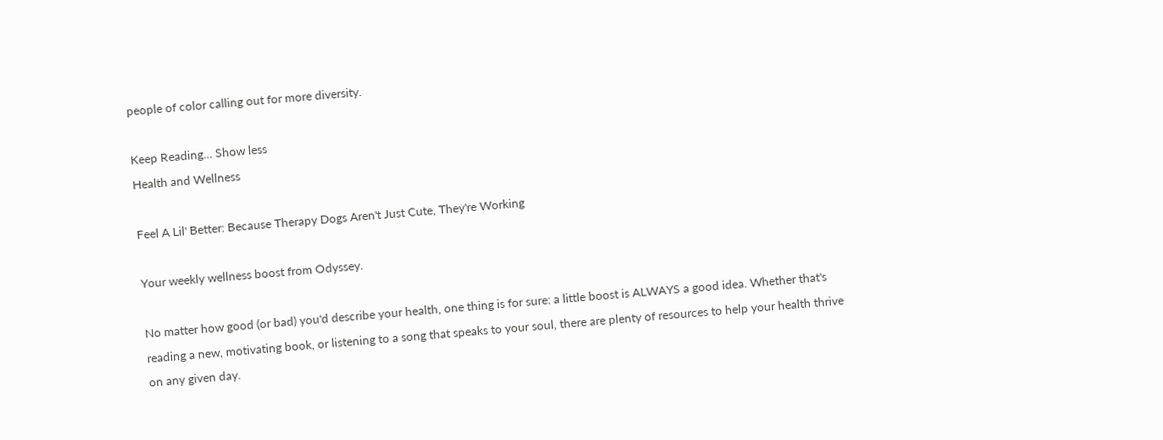people of color calling out for more diversity.

Keep Reading... Show less
Health and Wellness

Feel A Lil' Better: Because Therapy Dogs Aren't Just Cute, They're Working

Your weekly wellness boost from Odyssey.

No matter how good (or bad) you'd describe your health, one thing is for sure: a little boost is ALWAYS a good idea. Whether that's reading a new, motivating book, or listening to a song that speaks to your soul, there are plenty of resources to help your health thrive on any given day.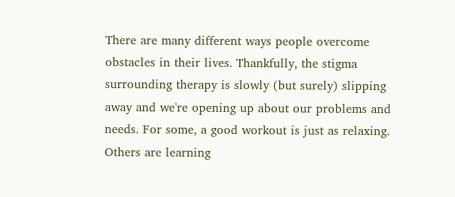There are many different ways people overcome obstacles in their lives. Thankfully, the stigma surrounding therapy is slowly (but surely) slipping away and we're opening up about our problems and needs. For some, a good workout is just as relaxing. Others are learning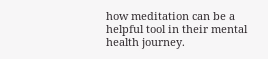how meditation can be a helpful tool in their mental health journey.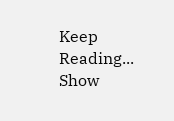Keep Reading... Show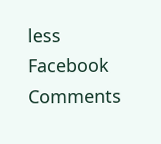less
Facebook Comments